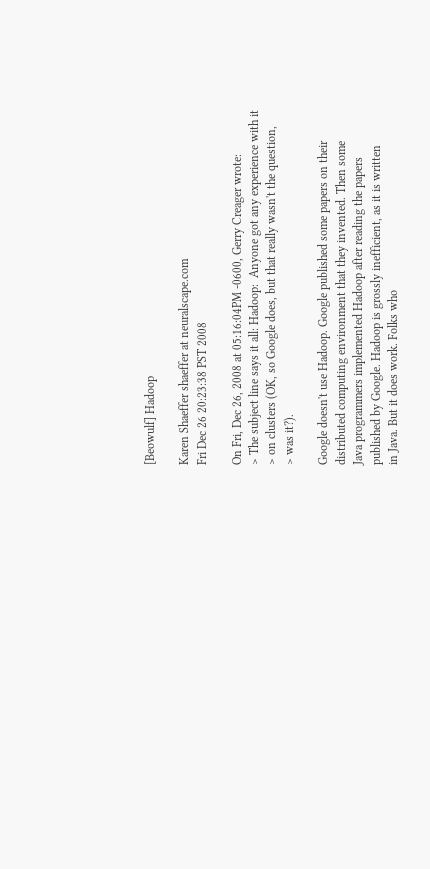[Beowulf] Hadoop

Karen Shaeffer shaeffer at neuralscape.com
Fri Dec 26 20:23:38 PST 2008

On Fri, Dec 26, 2008 at 05:16:04PM -0600, Gerry Creager wrote:
> The subject line says it all: Hadoop:  Anyone got any experience with it
> on clusters (OK, so Google does, but that really wasn't the question,
> was it?).

Google doesn't use Hadoop. Google published some papers on their
distributed computing environment that they invented. Then some
Java programmers implemented Hadoop after reading the papers
published by Google. Hadoop is grossly inefficient, as it is written
in Java. But it does work. Folks who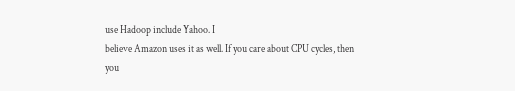use Hadoop include Yahoo. I
believe Amazon uses it as well. If you care about CPU cycles, then
you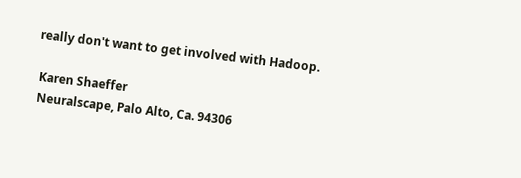really don't want to get involved with Hadoop.

 Karen Shaeffer
 Neuralscape, Palo Alto, Ca. 94306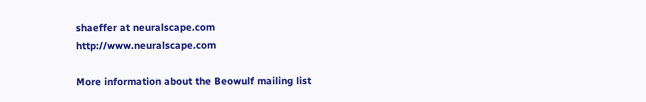shaeffer at neuralscape.com  http://www.neuralscape.com

More information about the Beowulf mailing list